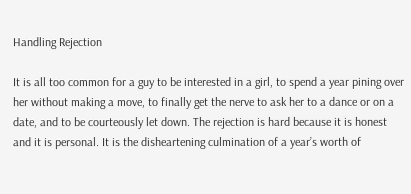Handling Rejection

It is all too common for a guy to be interested in a girl, to spend a year pining over her without making a move, to finally get the nerve to ask her to a dance or on a date, and to be courteously let down. The rejection is hard because it is honest and it is personal. It is the disheartening culmination of a year’s worth of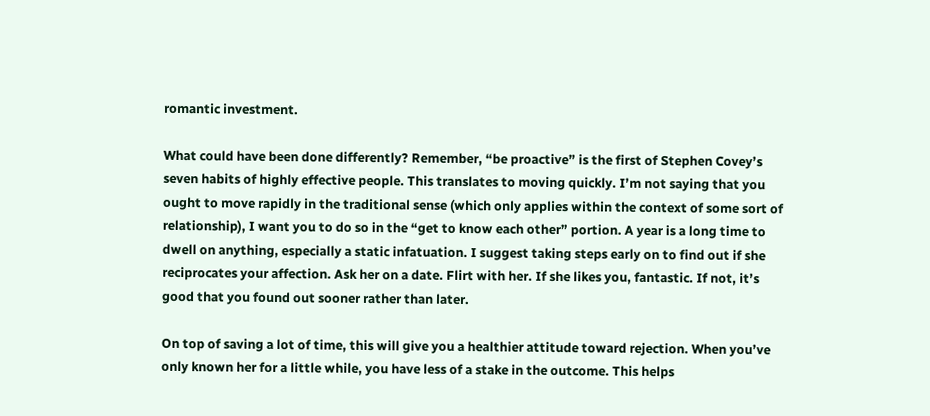romantic investment.

What could have been done differently? Remember, “be proactive” is the first of Stephen Covey’s seven habits of highly effective people. This translates to moving quickly. I’m not saying that you ought to move rapidly in the traditional sense (which only applies within the context of some sort of relationship), I want you to do so in the “get to know each other” portion. A year is a long time to dwell on anything, especially a static infatuation. I suggest taking steps early on to find out if she reciprocates your affection. Ask her on a date. Flirt with her. If she likes you, fantastic. If not, it’s good that you found out sooner rather than later.

On top of saving a lot of time, this will give you a healthier attitude toward rejection. When you’ve only known her for a little while, you have less of a stake in the outcome. This helps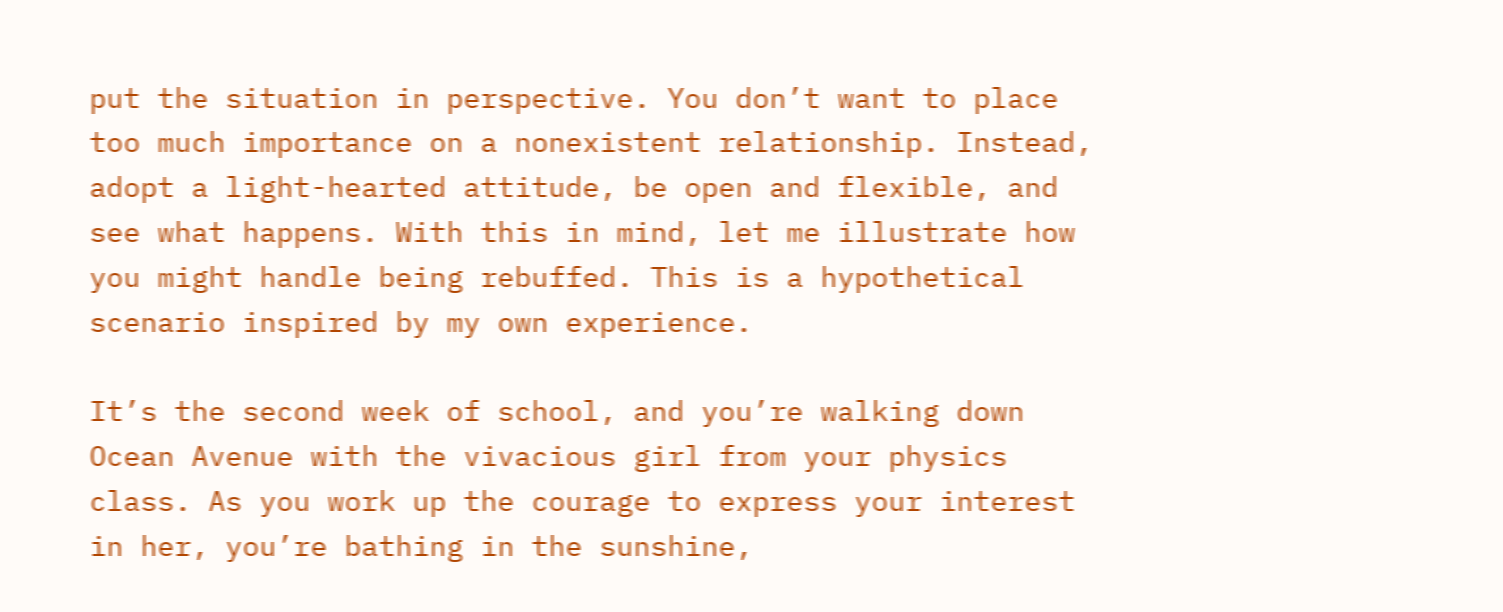put the situation in perspective. You don’t want to place too much importance on a nonexistent relationship. Instead, adopt a light-hearted attitude, be open and flexible, and see what happens. With this in mind, let me illustrate how you might handle being rebuffed. This is a hypothetical scenario inspired by my own experience.

It’s the second week of school, and you’re walking down Ocean Avenue with the vivacious girl from your physics class. As you work up the courage to express your interest in her, you’re bathing in the sunshine,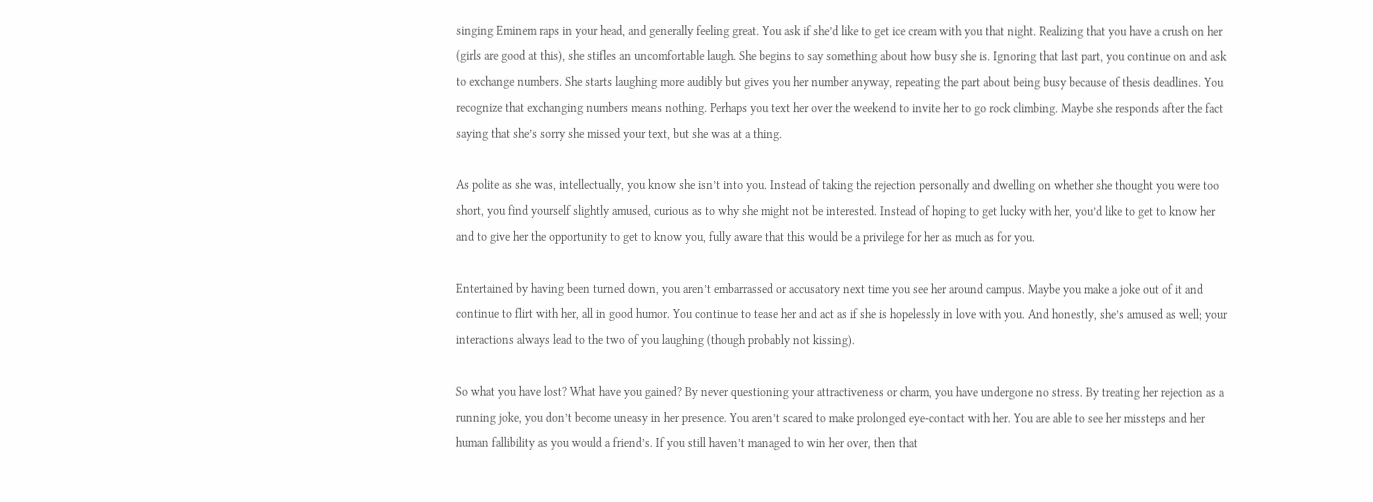singing Eminem raps in your head, and generally feeling great. You ask if she’d like to get ice cream with you that night. Realizing that you have a crush on her (girls are good at this), she stifles an uncomfortable laugh. She begins to say something about how busy she is. Ignoring that last part, you continue on and ask to exchange numbers. She starts laughing more audibly but gives you her number anyway, repeating the part about being busy because of thesis deadlines. You recognize that exchanging numbers means nothing. Perhaps you text her over the weekend to invite her to go rock climbing. Maybe she responds after the fact saying that she’s sorry she missed your text, but she was at a thing.

As polite as she was, intellectually, you know she isn’t into you. Instead of taking the rejection personally and dwelling on whether she thought you were too short, you find yourself slightly amused, curious as to why she might not be interested. Instead of hoping to get lucky with her, you’d like to get to know her and to give her the opportunity to get to know you, fully aware that this would be a privilege for her as much as for you.

Entertained by having been turned down, you aren’t embarrassed or accusatory next time you see her around campus. Maybe you make a joke out of it and continue to flirt with her, all in good humor. You continue to tease her and act as if she is hopelessly in love with you. And honestly, she’s amused as well; your interactions always lead to the two of you laughing (though probably not kissing).

So what you have lost? What have you gained? By never questioning your attractiveness or charm, you have undergone no stress. By treating her rejection as a running joke, you don’t become uneasy in her presence. You aren’t scared to make prolonged eye-contact with her. You are able to see her missteps and her human fallibility as you would a friend’s. If you still haven’t managed to win her over, then that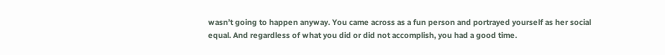wasn’t going to happen anyway. You came across as a fun person and portrayed yourself as her social equal. And regardless of what you did or did not accomplish, you had a good time.